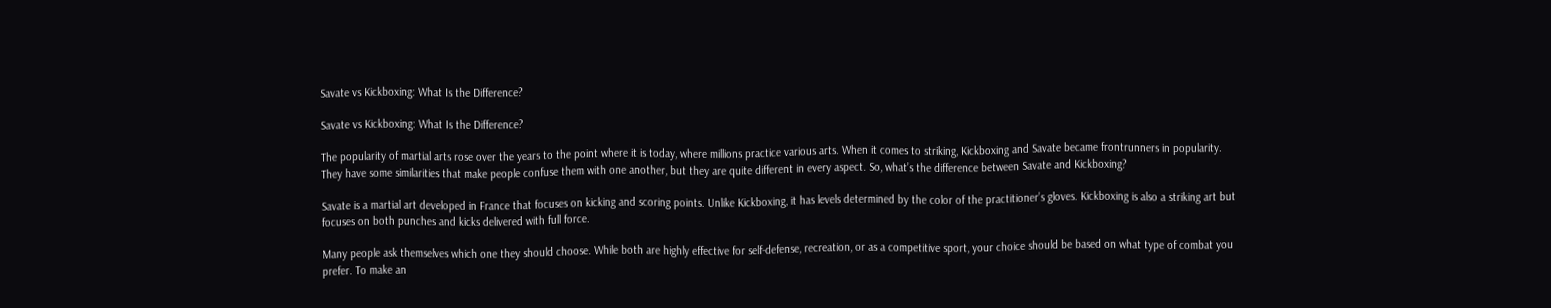Savate vs Kickboxing: What Is the Difference?

Savate vs Kickboxing: What Is the Difference?

The popularity of martial arts rose over the years to the point where it is today, where millions practice various arts. When it comes to striking, Kickboxing and Savate became frontrunners in popularity. They have some similarities that make people confuse them with one another, but they are quite different in every aspect. So, what’s the difference between Savate and Kickboxing?

Savate is a martial art developed in France that focuses on kicking and scoring points. Unlike Kickboxing, it has levels determined by the color of the practitioner’s gloves. Kickboxing is also a striking art but focuses on both punches and kicks delivered with full force.

Many people ask themselves which one they should choose. While both are highly effective for self-defense, recreation, or as a competitive sport, your choice should be based on what type of combat you prefer. To make an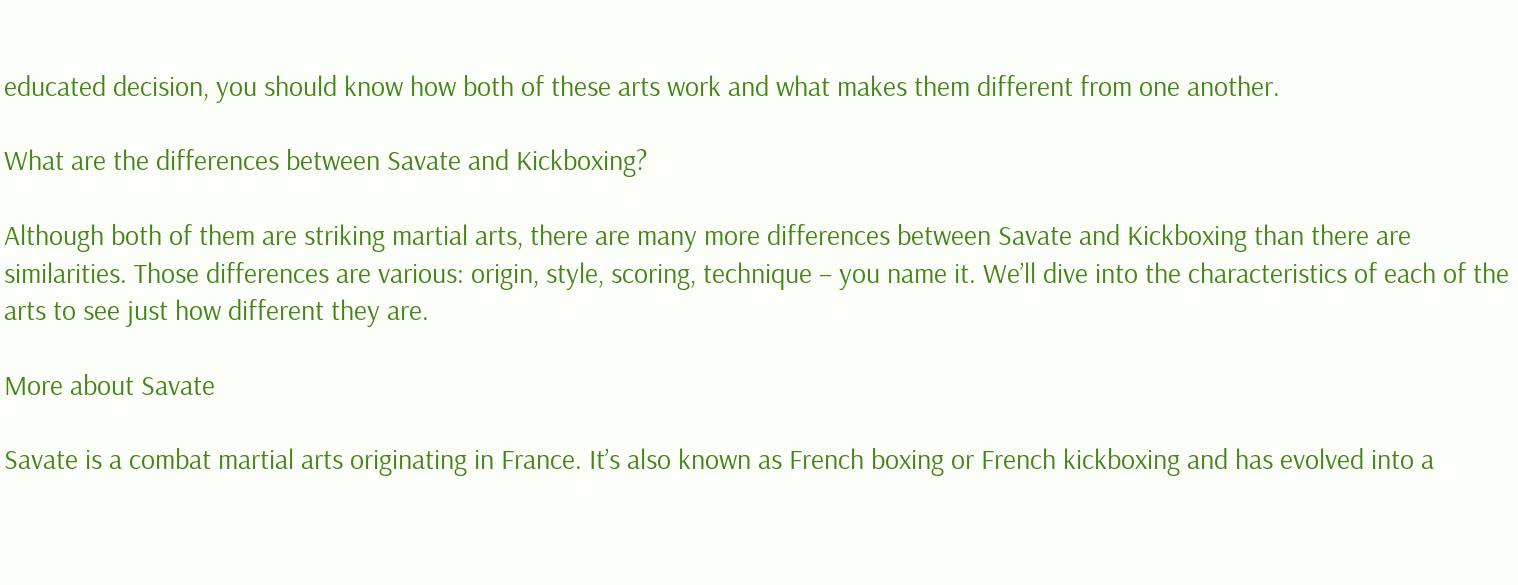educated decision, you should know how both of these arts work and what makes them different from one another.

What are the differences between Savate and Kickboxing?

Although both of them are striking martial arts, there are many more differences between Savate and Kickboxing than there are similarities. Those differences are various: origin, style, scoring, technique – you name it. We’ll dive into the characteristics of each of the arts to see just how different they are.

More about Savate

Savate is a combat martial arts originating in France. It’s also known as French boxing or French kickboxing and has evolved into a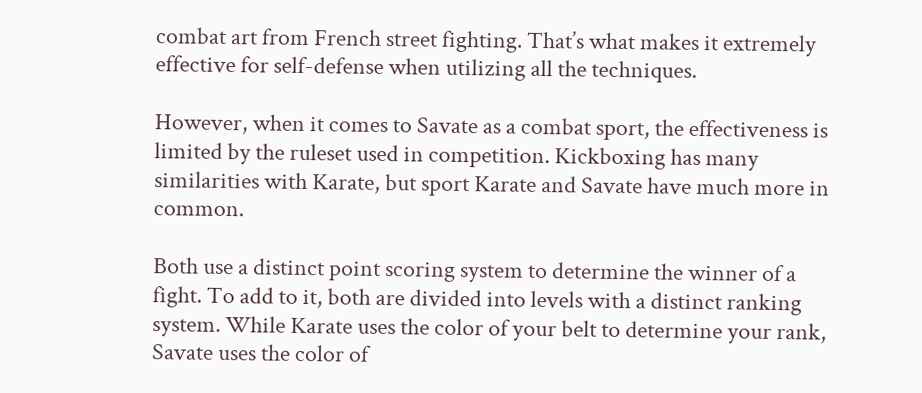combat art from French street fighting. That’s what makes it extremely effective for self-defense when utilizing all the techniques.

However, when it comes to Savate as a combat sport, the effectiveness is limited by the ruleset used in competition. Kickboxing has many similarities with Karate, but sport Karate and Savate have much more in common.

Both use a distinct point scoring system to determine the winner of a fight. To add to it, both are divided into levels with a distinct ranking system. While Karate uses the color of your belt to determine your rank, Savate uses the color of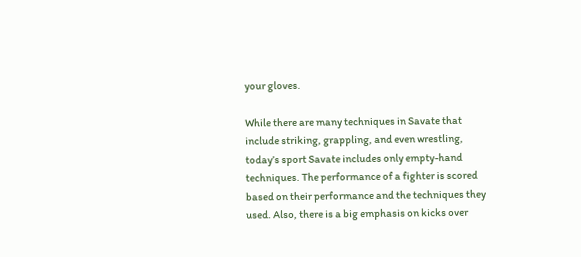your gloves.

While there are many techniques in Savate that include striking, grappling, and even wrestling, today’s sport Savate includes only empty-hand techniques. The performance of a fighter is scored based on their performance and the techniques they used. Also, there is a big emphasis on kicks over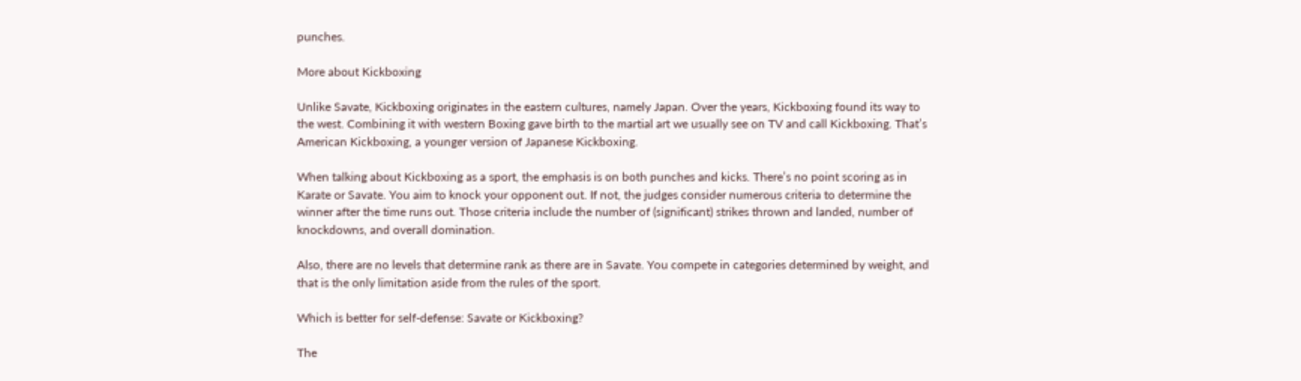punches.

More about Kickboxing

Unlike Savate, Kickboxing originates in the eastern cultures, namely Japan. Over the years, Kickboxing found its way to the west. Combining it with western Boxing gave birth to the martial art we usually see on TV and call Kickboxing. That’s American Kickboxing, a younger version of Japanese Kickboxing.

When talking about Kickboxing as a sport, the emphasis is on both punches and kicks. There’s no point scoring as in Karate or Savate. You aim to knock your opponent out. If not, the judges consider numerous criteria to determine the winner after the time runs out. Those criteria include the number of (significant) strikes thrown and landed, number of knockdowns, and overall domination.

Also, there are no levels that determine rank as there are in Savate. You compete in categories determined by weight, and that is the only limitation aside from the rules of the sport.

Which is better for self-defense: Savate or Kickboxing?

The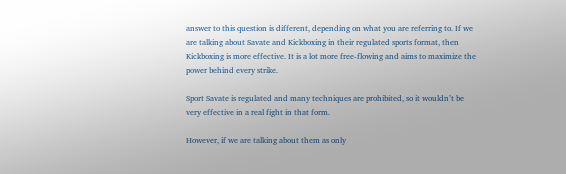answer to this question is different, depending on what you are referring to. If we are talking about Savate and Kickboxing in their regulated sports format, then Kickboxing is more effective. It is a lot more free-flowing and aims to maximize the power behind every strike.

Sport Savate is regulated and many techniques are prohibited, so it wouldn’t be very effective in a real fight in that form.

However, if we are talking about them as only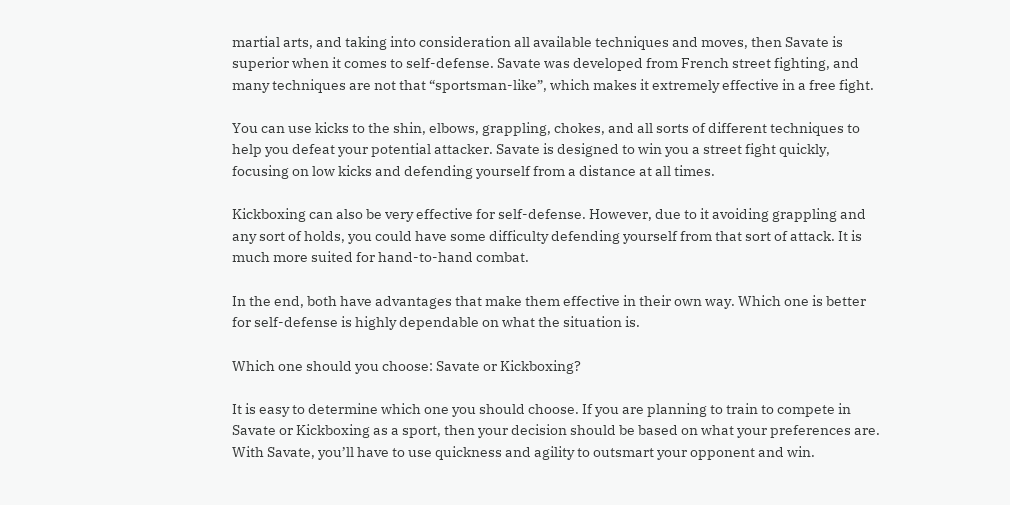martial arts, and taking into consideration all available techniques and moves, then Savate is superior when it comes to self-defense. Savate was developed from French street fighting, and many techniques are not that “sportsman-like”, which makes it extremely effective in a free fight.

You can use kicks to the shin, elbows, grappling, chokes, and all sorts of different techniques to help you defeat your potential attacker. Savate is designed to win you a street fight quickly, focusing on low kicks and defending yourself from a distance at all times.

Kickboxing can also be very effective for self-defense. However, due to it avoiding grappling and any sort of holds, you could have some difficulty defending yourself from that sort of attack. It is much more suited for hand-to-hand combat.

In the end, both have advantages that make them effective in their own way. Which one is better for self-defense is highly dependable on what the situation is.

Which one should you choose: Savate or Kickboxing?

It is easy to determine which one you should choose. If you are planning to train to compete in Savate or Kickboxing as a sport, then your decision should be based on what your preferences are. With Savate, you’ll have to use quickness and agility to outsmart your opponent and win.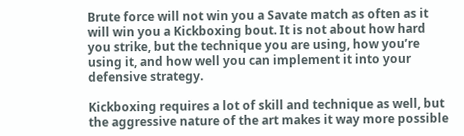Brute force will not win you a Savate match as often as it will win you a Kickboxing bout. It is not about how hard you strike, but the technique you are using, how you’re using it, and how well you can implement it into your defensive strategy.

Kickboxing requires a lot of skill and technique as well, but the aggressive nature of the art makes it way more possible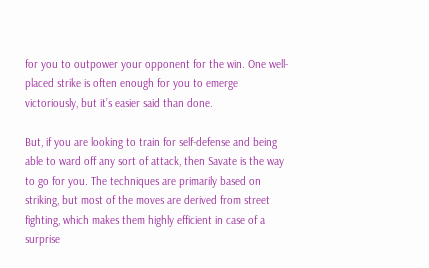for you to outpower your opponent for the win. One well-placed strike is often enough for you to emerge victoriously, but it’s easier said than done.

But, if you are looking to train for self-defense and being able to ward off any sort of attack, then Savate is the way to go for you. The techniques are primarily based on striking, but most of the moves are derived from street fighting, which makes them highly efficient in case of a surprise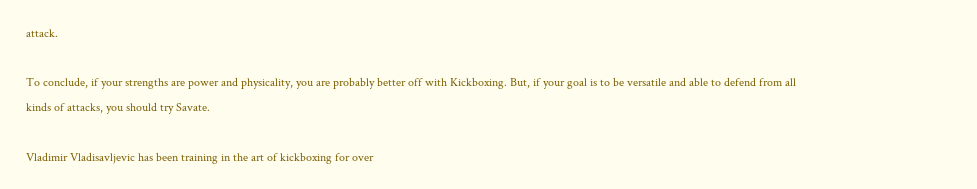attack.

To conclude, if your strengths are power and physicality, you are probably better off with Kickboxing. But, if your goal is to be versatile and able to defend from all kinds of attacks, you should try Savate.

Vladimir Vladisavljevic has been training in the art of kickboxing for over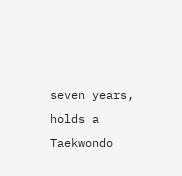seven years, holds a Taekwondo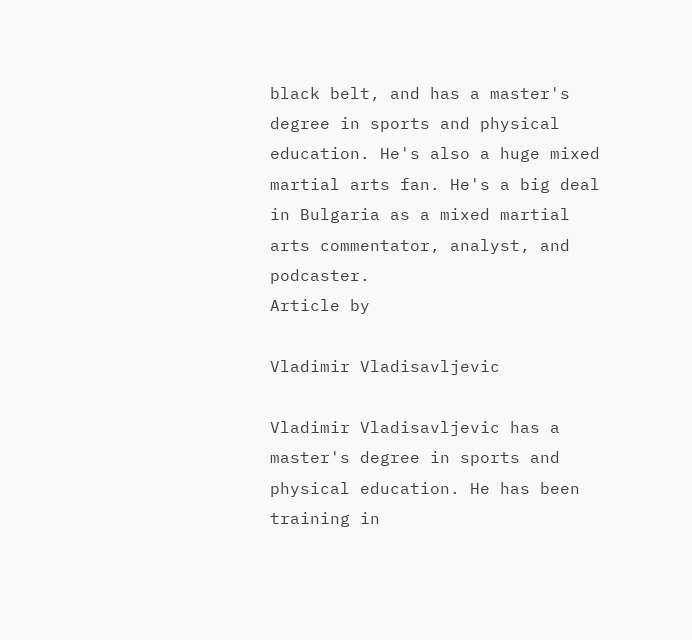black belt, and has a master's degree in sports and physical education. He's also a huge mixed martial arts fan. He's a big deal in Bulgaria as a mixed martial arts commentator, analyst, and podcaster.
Article by

Vladimir Vladisavljevic

Vladimir Vladisavljevic has a master's degree in sports and physical education. He has been training in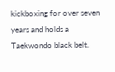kickboxing for over seven years and holds a Taekwondo black belt.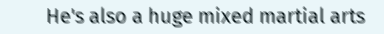He's also a huge mixed martial arts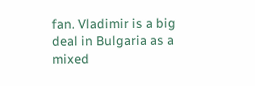fan. Vladimir is a big deal in Bulgaria as a mixed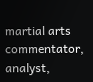martial arts commentator, analyst,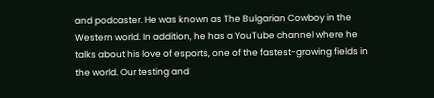and podcaster. He was known as The Bulgarian Cowboy in the Western world. In addition, he has a YouTube channel where he talks about his love of esports, one of the fastest-growing fields in the world. Our testing and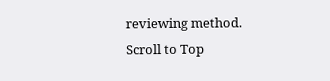reviewing method.
Scroll to Top